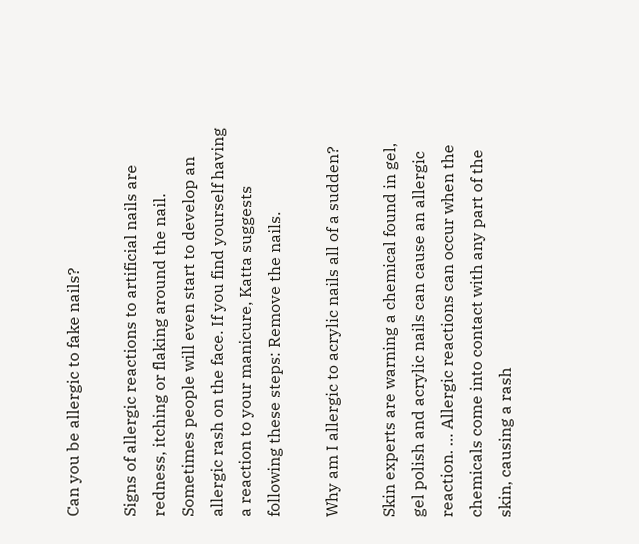Can you be allergic to fake nails?

Signs of allergic reactions to artificial nails are redness, itching or flaking around the nail. Sometimes people will even start to develop an allergic rash on the face. If you find yourself having a reaction to your manicure, Katta suggests following these steps: Remove the nails.

Why am I allergic to acrylic nails all of a sudden?

Skin experts are warning a chemical found in gel, gel polish and acrylic nails can cause an allergic reaction. … Allergic reactions can occur when the chemicals come into contact with any part of the skin, causing a rash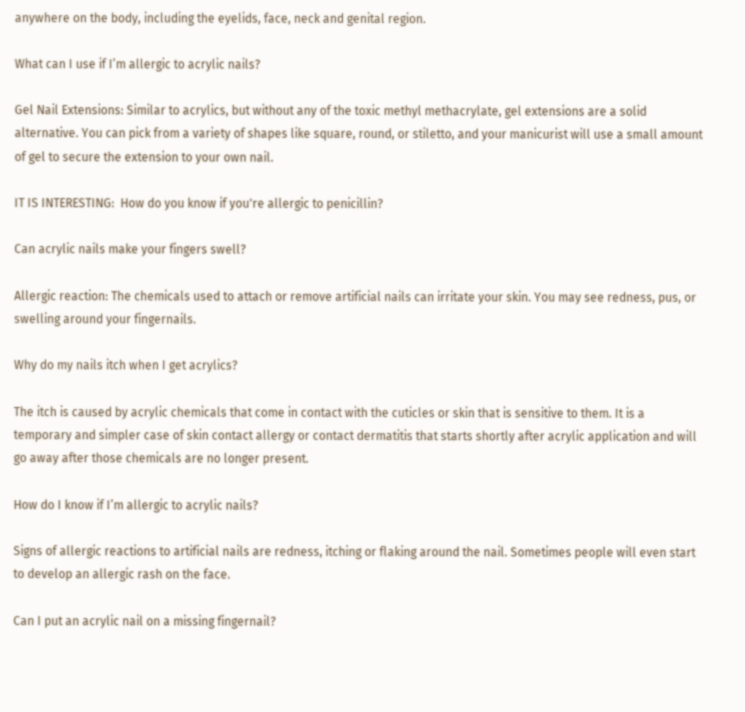anywhere on the body, including the eyelids, face, neck and genital region.

What can I use if I’m allergic to acrylic nails?

Gel Nail Extensions: Similar to acrylics, but without any of the toxic methyl methacrylate, gel extensions are a solid alternative. You can pick from a variety of shapes like square, round, or stiletto, and your manicurist will use a small amount of gel to secure the extension to your own nail.

IT IS INTERESTING:  How do you know if you're allergic to penicillin?

Can acrylic nails make your fingers swell?

Allergic reaction: The chemicals used to attach or remove artificial nails can irritate your skin. You may see redness, pus, or swelling around your fingernails.

Why do my nails itch when I get acrylics?

The itch is caused by acrylic chemicals that come in contact with the cuticles or skin that is sensitive to them. It is a temporary and simpler case of skin contact allergy or contact dermatitis that starts shortly after acrylic application and will go away after those chemicals are no longer present.

How do I know if I’m allergic to acrylic nails?

Signs of allergic reactions to artificial nails are redness, itching or flaking around the nail. Sometimes people will even start to develop an allergic rash on the face.

Can I put an acrylic nail on a missing fingernail?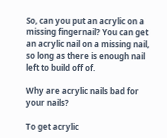So, can you put an acrylic on a missing fingernail? You can get an acrylic nail on a missing nail, so long as there is enough nail left to build off of.

Why are acrylic nails bad for your nails?

To get acrylic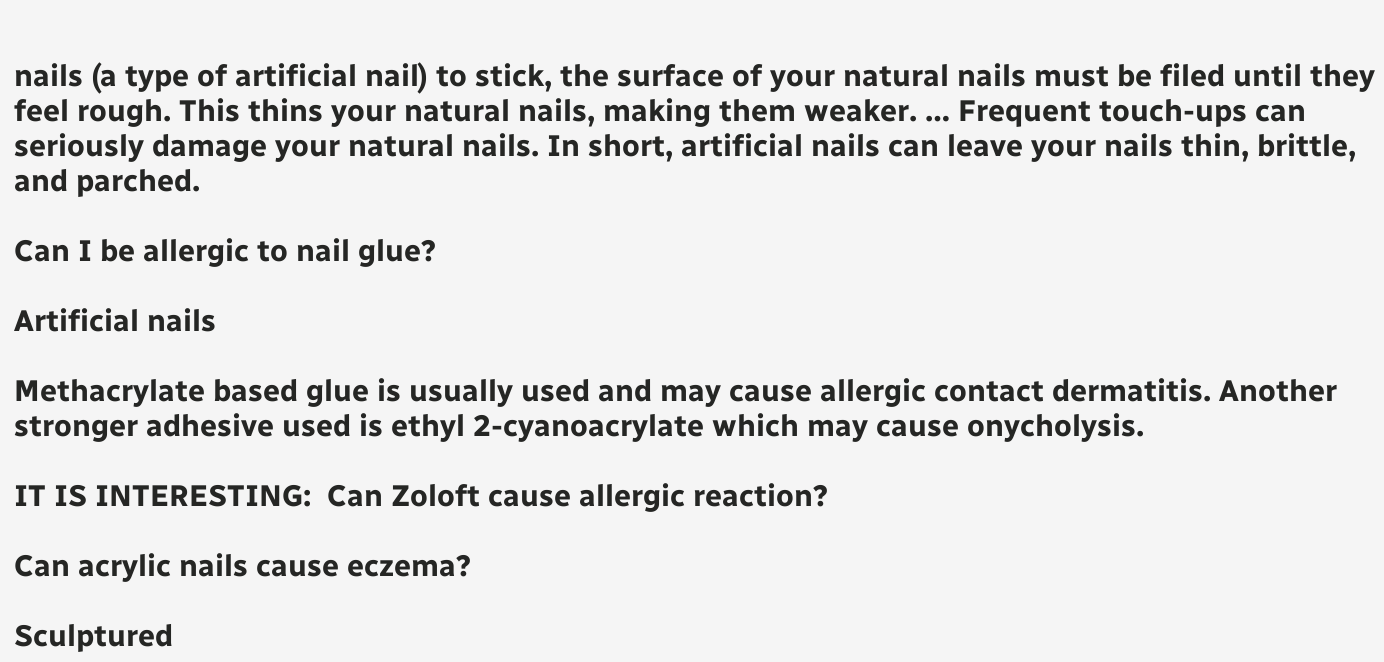nails (a type of artificial nail) to stick, the surface of your natural nails must be filed until they feel rough. This thins your natural nails, making them weaker. … Frequent touch-ups can seriously damage your natural nails. In short, artificial nails can leave your nails thin, brittle, and parched.

Can I be allergic to nail glue?

Artificial nails

Methacrylate based glue is usually used and may cause allergic contact dermatitis. Another stronger adhesive used is ethyl 2-cyanoacrylate which may cause onycholysis.

IT IS INTERESTING:  Can Zoloft cause allergic reaction?

Can acrylic nails cause eczema?

Sculptured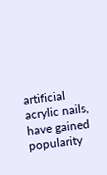artificial acrylic nails, have gained popularity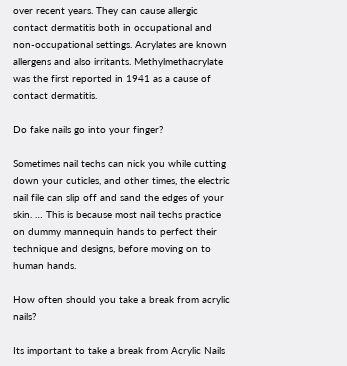over recent years. They can cause allergic contact dermatitis both in occupational and non-occupational settings. Acrylates are known allergens and also irritants. Methylmethacrylate was the first reported in 1941 as a cause of contact dermatitis.

Do fake nails go into your finger?

Sometimes nail techs can nick you while cutting down your cuticles, and other times, the electric nail file can slip off and sand the edges of your skin. … This is because most nail techs practice on dummy mannequin hands to perfect their technique and designs, before moving on to human hands.

How often should you take a break from acrylic nails?

Its important to take a break from Acrylic Nails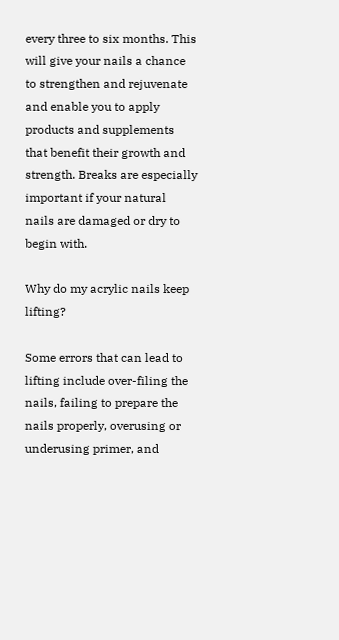every three to six months. This will give your nails a chance to strengthen and rejuvenate and enable you to apply products and supplements that benefit their growth and strength. Breaks are especially important if your natural nails are damaged or dry to begin with.

Why do my acrylic nails keep lifting?

Some errors that can lead to lifting include over-filing the nails, failing to prepare the nails properly, overusing or underusing primer, and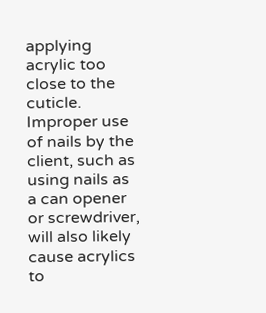applying acrylic too close to the cuticle. Improper use of nails by the client, such as using nails as a can opener or screwdriver, will also likely cause acrylics to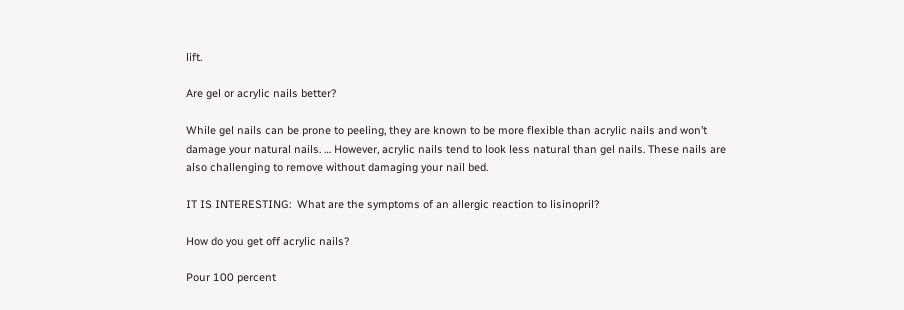lift.

Are gel or acrylic nails better?

While gel nails can be prone to peeling, they are known to be more flexible than acrylic nails and won’t damage your natural nails. … However, acrylic nails tend to look less natural than gel nails. These nails are also challenging to remove without damaging your nail bed.

IT IS INTERESTING:  What are the symptoms of an allergic reaction to lisinopril?

How do you get off acrylic nails?

Pour 100 percent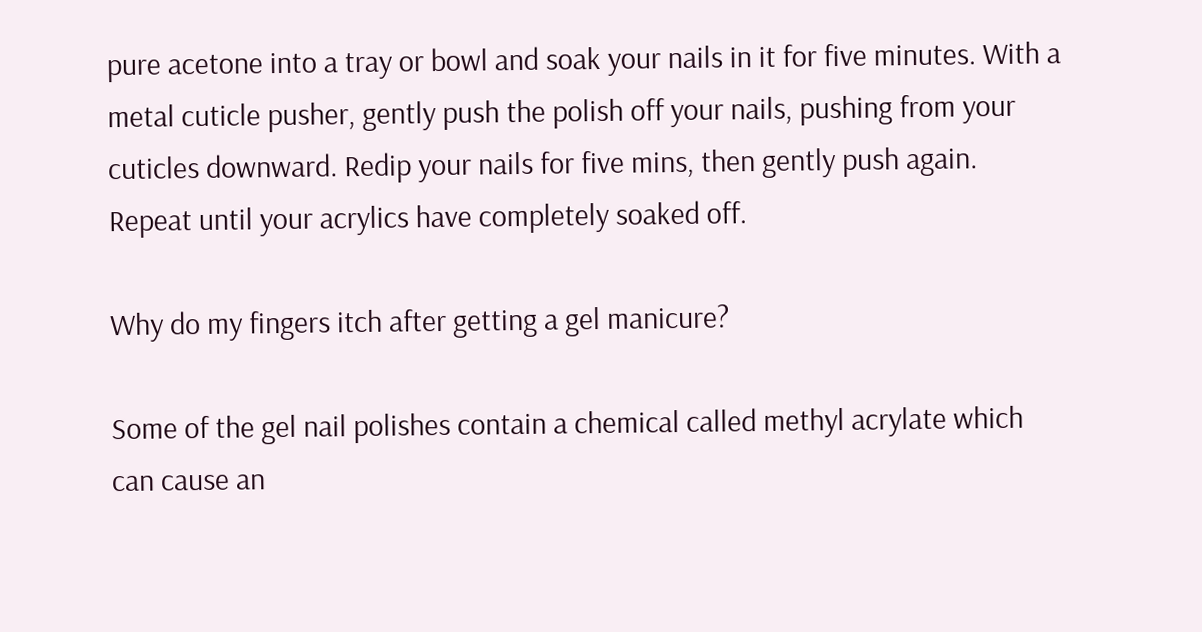pure acetone into a tray or bowl and soak your nails in it for five minutes. With a metal cuticle pusher, gently push the polish off your nails, pushing from your cuticles downward. Redip your nails for five mins, then gently push again. Repeat until your acrylics have completely soaked off.

Why do my fingers itch after getting a gel manicure?

Some of the gel nail polishes contain a chemical called methyl acrylate which can cause an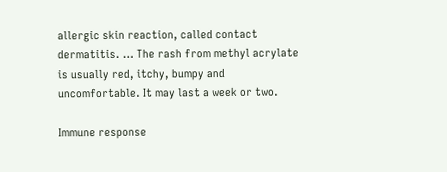allergic skin reaction, called contact dermatitis. … The rash from methyl acrylate is usually red, itchy, bumpy and uncomfortable. It may last a week or two.

Immune response